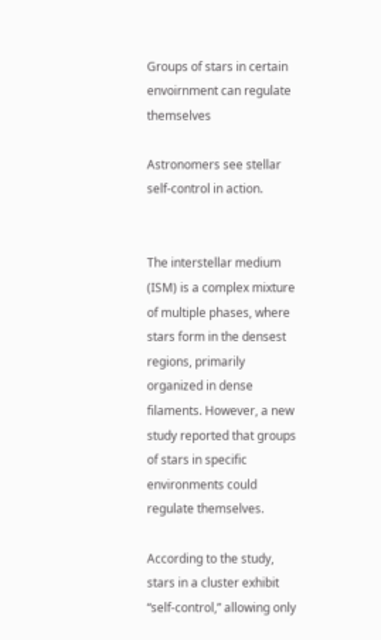Groups of stars in certain envoirnment can regulate themselves

Astronomers see stellar self-control in action.


The interstellar medium (ISM) is a complex mixture of multiple phases, where stars form in the densest regions, primarily organized in dense filaments. However, a new study reported that groups of stars in specific environments could regulate themselves.

According to the study, stars in a cluster exhibit “self-control,” allowing only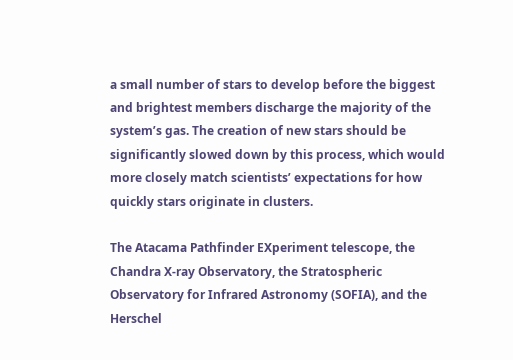a small number of stars to develop before the biggest and brightest members discharge the majority of the system’s gas. The creation of new stars should be significantly slowed down by this process, which would more closely match scientists’ expectations for how quickly stars originate in clusters.

The Atacama Pathfinder EXperiment telescope, the Chandra X-ray Observatory, the Stratospheric Observatory for Infrared Astronomy (SOFIA), and the Herschel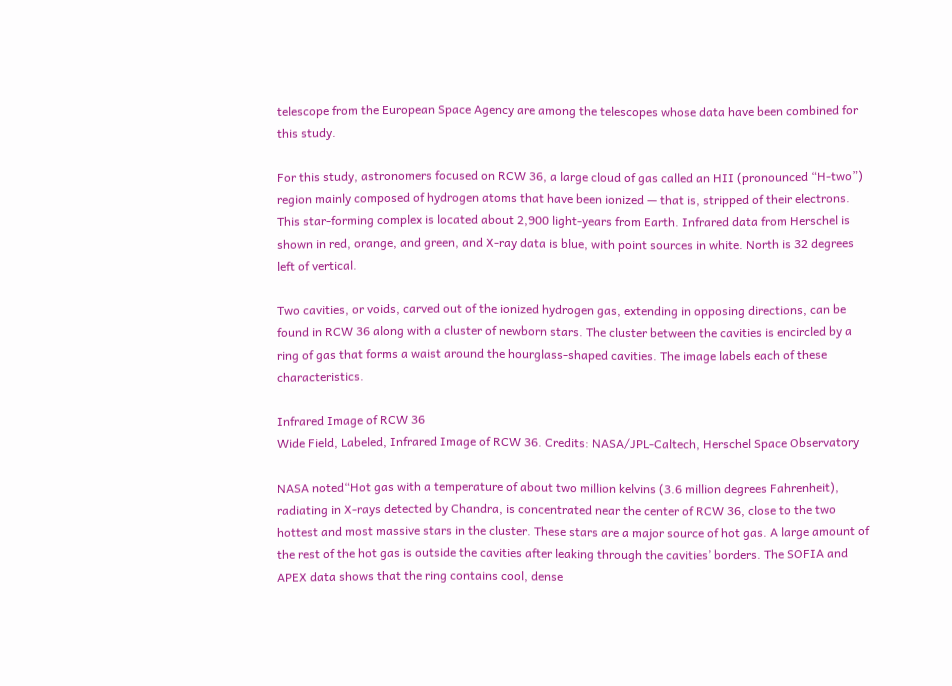telescope from the European Space Agency are among the telescopes whose data have been combined for this study.

For this study, astronomers focused on RCW 36, a large cloud of gas called an HII (pronounced “H-two”) region mainly composed of hydrogen atoms that have been ionized — that is, stripped of their electrons. This star-forming complex is located about 2,900 light-years from Earth. Infrared data from Herschel is shown in red, orange, and green, and X-ray data is blue, with point sources in white. North is 32 degrees left of vertical.

Two cavities, or voids, carved out of the ionized hydrogen gas, extending in opposing directions, can be found in RCW 36 along with a cluster of newborn stars. The cluster between the cavities is encircled by a ring of gas that forms a waist around the hourglass-shaped cavities. The image labels each of these characteristics.

Infrared Image of RCW 36
Wide Field, Labeled, Infrared Image of RCW 36. Credits: NASA/JPL-Caltech, Herschel Space Observatory

NASA noted“Hot gas with a temperature of about two million kelvins (3.6 million degrees Fahrenheit), radiating in X-rays detected by Chandra, is concentrated near the center of RCW 36, close to the two hottest and most massive stars in the cluster. These stars are a major source of hot gas. A large amount of the rest of the hot gas is outside the cavities after leaking through the cavities’ borders. The SOFIA and APEX data shows that the ring contains cool, dense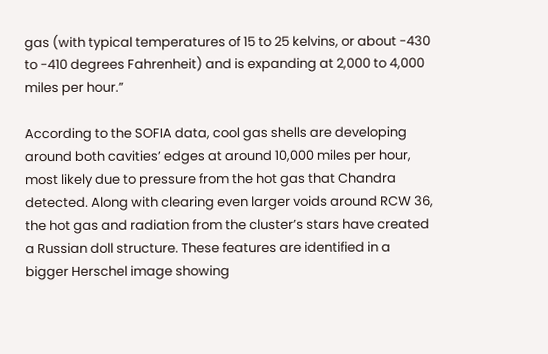gas (with typical temperatures of 15 to 25 kelvins, or about -430 to -410 degrees Fahrenheit) and is expanding at 2,000 to 4,000 miles per hour.”

According to the SOFIA data, cool gas shells are developing around both cavities’ edges at around 10,000 miles per hour, most likely due to pressure from the hot gas that Chandra detected. Along with clearing even larger voids around RCW 36, the hot gas and radiation from the cluster’s stars have created a Russian doll structure. These features are identified in a bigger Herschel image showing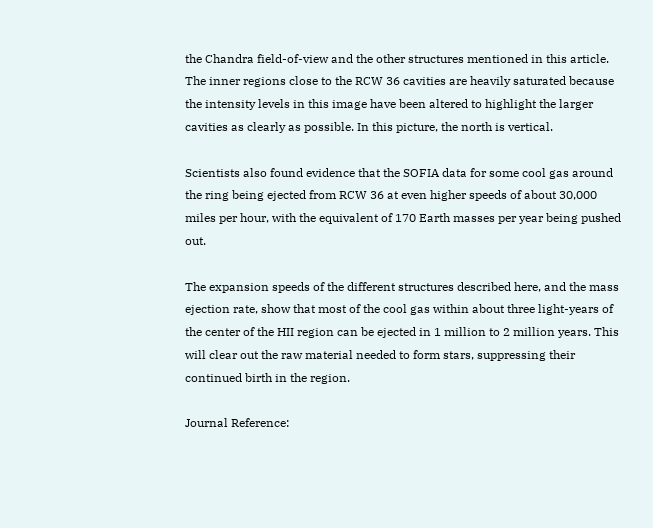the Chandra field-of-view and the other structures mentioned in this article. The inner regions close to the RCW 36 cavities are heavily saturated because the intensity levels in this image have been altered to highlight the larger cavities as clearly as possible. In this picture, the north is vertical.

Scientists also found evidence that the SOFIA data for some cool gas around the ring being ejected from RCW 36 at even higher speeds of about 30,000 miles per hour, with the equivalent of 170 Earth masses per year being pushed out.

The expansion speeds of the different structures described here, and the mass ejection rate, show that most of the cool gas within about three light-years of the center of the HII region can be ejected in 1 million to 2 million years. This will clear out the raw material needed to form stars, suppressing their continued birth in the region.

Journal Reference: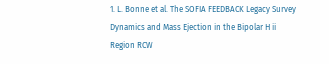1. L. Bonne et al. The SOFIA FEEDBACK Legacy Survey Dynamics and Mass Ejection in the Bipolar H ii Region RCW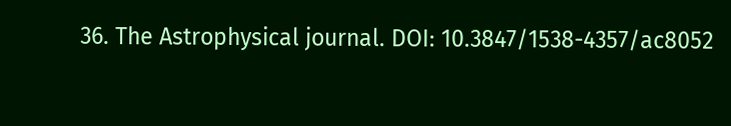36. The Astrophysical journal. DOI: 10.3847/1538-4357/ac8052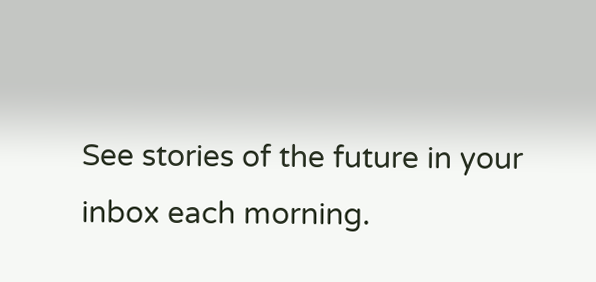See stories of the future in your inbox each morning.